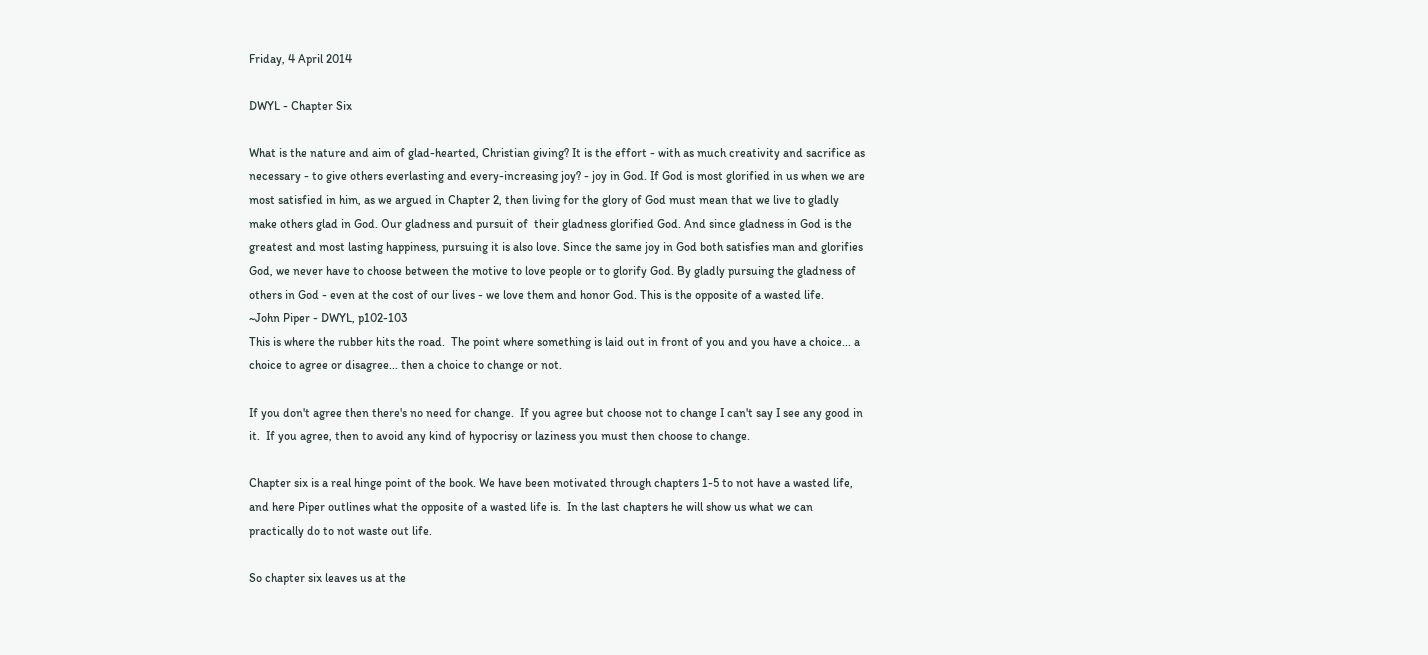Friday, 4 April 2014

DWYL - Chapter Six

What is the nature and aim of glad-hearted, Christian giving? It is the effort - with as much creativity and sacrifice as necessary - to give others everlasting and every-increasing joy? - joy in God. If God is most glorified in us when we are most satisfied in him, as we argued in Chapter 2, then living for the glory of God must mean that we live to gladly make others glad in God. Our gladness and pursuit of  their gladness glorified God. And since gladness in God is the greatest and most lasting happiness, pursuing it is also love. Since the same joy in God both satisfies man and glorifies God, we never have to choose between the motive to love people or to glorify God. By gladly pursuing the gladness of others in God - even at the cost of our lives - we love them and honor God. This is the opposite of a wasted life.
~John Piper - DWYL, p102-103
This is where the rubber hits the road.  The point where something is laid out in front of you and you have a choice... a choice to agree or disagree... then a choice to change or not.

If you don't agree then there's no need for change.  If you agree but choose not to change I can't say I see any good in it.  If you agree, then to avoid any kind of hypocrisy or laziness you must then choose to change.

Chapter six is a real hinge point of the book. We have been motivated through chapters 1-5 to not have a wasted life, and here Piper outlines what the opposite of a wasted life is.  In the last chapters he will show us what we can practically do to not waste out life.

So chapter six leaves us at the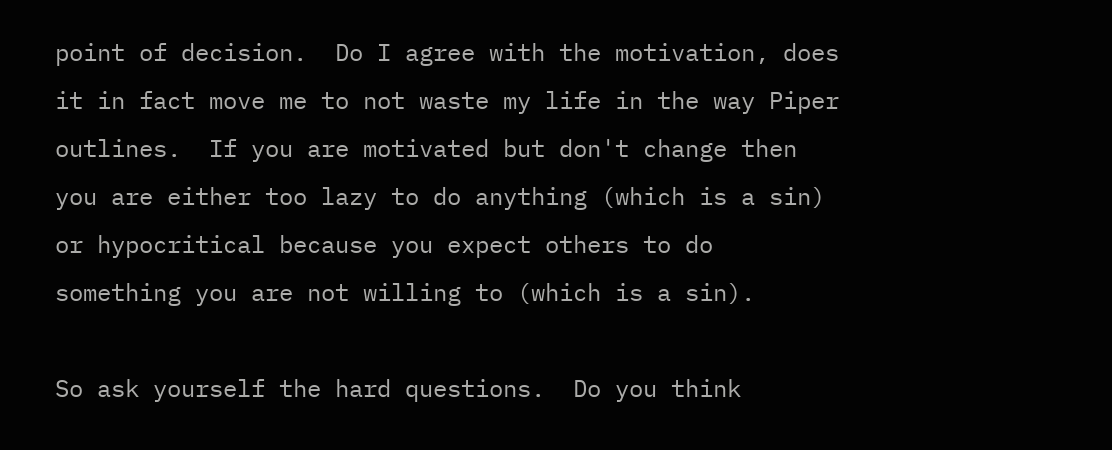point of decision.  Do I agree with the motivation, does it in fact move me to not waste my life in the way Piper outlines.  If you are motivated but don't change then you are either too lazy to do anything (which is a sin) or hypocritical because you expect others to do something you are not willing to (which is a sin).

So ask yourself the hard questions.  Do you think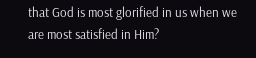that God is most glorified in us when we are most satisfied in Him?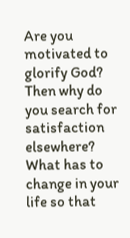Are you motivated to glorify God?  Then why do you search for satisfaction elsewhere?  What has to change in your life so that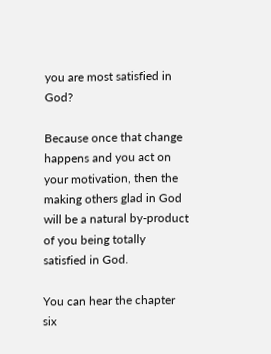you are most satisfied in God?

Because once that change happens and you act on your motivation, then the making others glad in God will be a natural by-product of you being totally satisfied in God.

You can hear the chapter six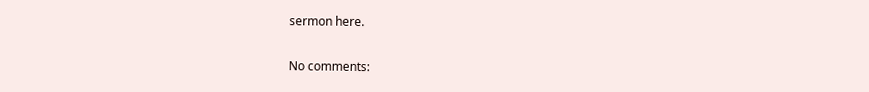sermon here.

No comments: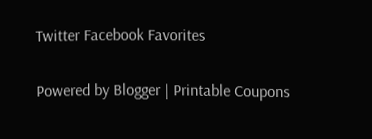Twitter Facebook Favorites

Powered by Blogger | Printable Coupons